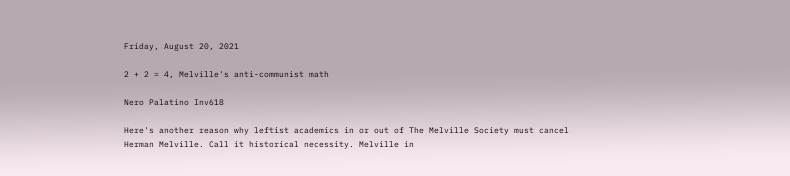Friday, August 20, 2021

2 + 2 = 4, Melville's anti-communist math

Nero Palatino Inv618

Here's another reason why leftist academics in or out of The Melville Society must cancel Herman Melville. Call it historical necessity. Melville in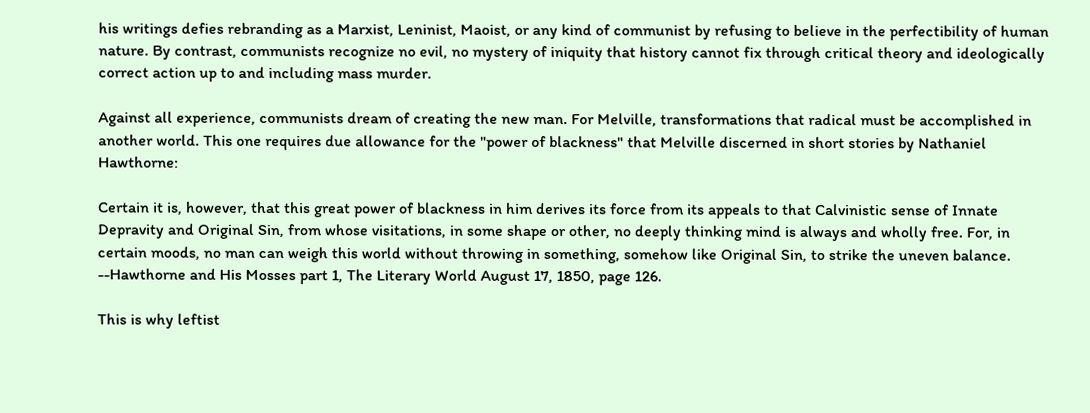his writings defies rebranding as a Marxist, Leninist, Maoist, or any kind of communist by refusing to believe in the perfectibility of human nature. By contrast, communists recognize no evil, no mystery of iniquity that history cannot fix through critical theory and ideologically correct action up to and including mass murder.

Against all experience, communists dream of creating the new man. For Melville, transformations that radical must be accomplished in another world. This one requires due allowance for the "power of blackness" that Melville discerned in short stories by Nathaniel Hawthorne:

Certain it is, however, that this great power of blackness in him derives its force from its appeals to that Calvinistic sense of Innate Depravity and Original Sin, from whose visitations, in some shape or other, no deeply thinking mind is always and wholly free. For, in certain moods, no man can weigh this world without throwing in something, somehow like Original Sin, to strike the uneven balance. --Hawthorne and His Mosses part 1, The Literary World August 17, 1850, page 126.

This is why leftist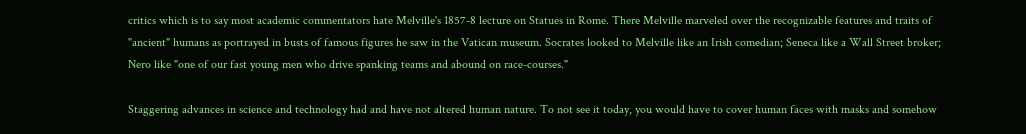critics which is to say most academic commentators hate Melville's 1857-8 lecture on Statues in Rome. There Melville marveled over the recognizable features and traits of "ancient" humans as portrayed in busts of famous figures he saw in the Vatican museum. Socrates looked to Melville like an Irish comedian; Seneca like a Wall Street broker; Nero like "one of our fast young men who drive spanking teams and abound on race-courses."

Staggering advances in science and technology had and have not altered human nature. To not see it today, you would have to cover human faces with masks and somehow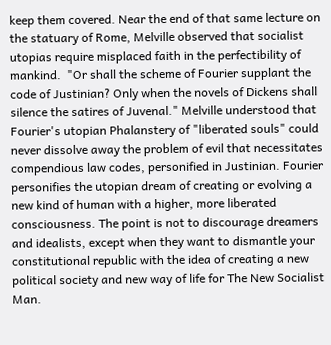keep them covered. Near the end of that same lecture on the statuary of Rome, Melville observed that socialist utopias require misplaced faith in the perfectibility of mankind.  "Or shall the scheme of Fourier supplant the code of Justinian? Only when the novels of Dickens shall silence the satires of Juvenal." Melville understood that Fourier's utopian Phalanstery of "liberated souls" could never dissolve away the problem of evil that necessitates compendious law codes, personified in Justinian. Fourier personifies the utopian dream of creating or evolving a new kind of human with a higher, more liberated consciousness. The point is not to discourage dreamers and idealists, except when they want to dismantle your constitutional republic with the idea of creating a new political society and new way of life for The New Socialist Man.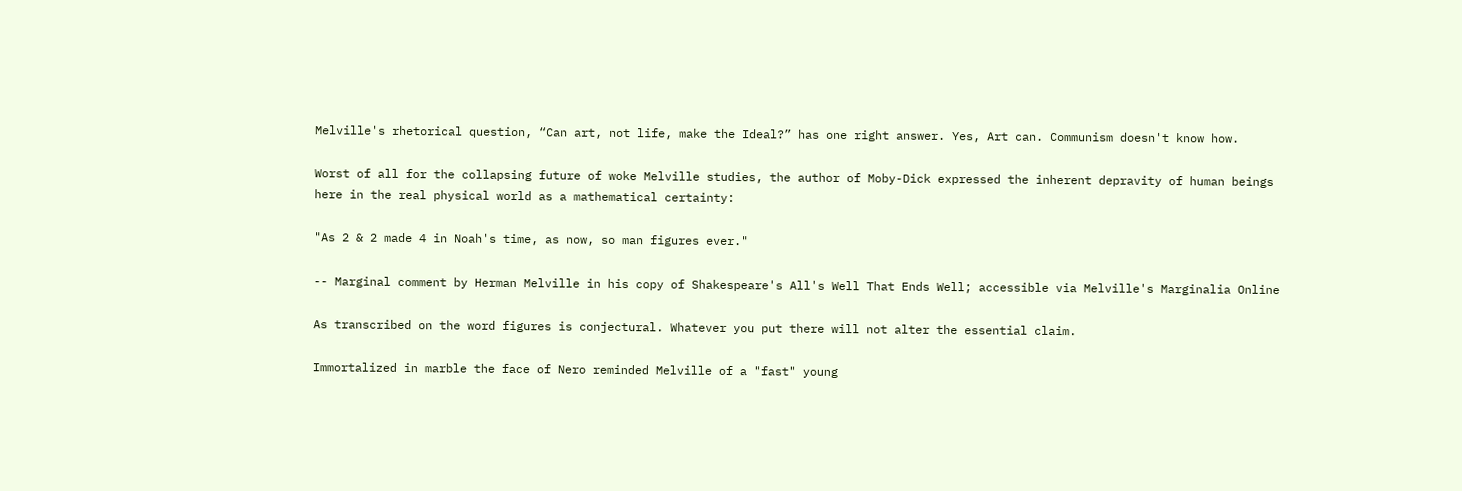Melville's rhetorical question, “Can art, not life, make the Ideal?” has one right answer. Yes, Art can. Communism doesn't know how.

Worst of all for the collapsing future of woke Melville studies, the author of Moby-Dick expressed the inherent depravity of human beings here in the real physical world as a mathematical certainty:

"As 2 & 2 made 4 in Noah's time, as now, so man figures ever."

-- Marginal comment by Herman Melville in his copy of Shakespeare's All's Well That Ends Well; accessible via Melville's Marginalia Online

As transcribed on the word figures is conjectural. Whatever you put there will not alter the essential claim.

Immortalized in marble the face of Nero reminded Melville of a "fast" young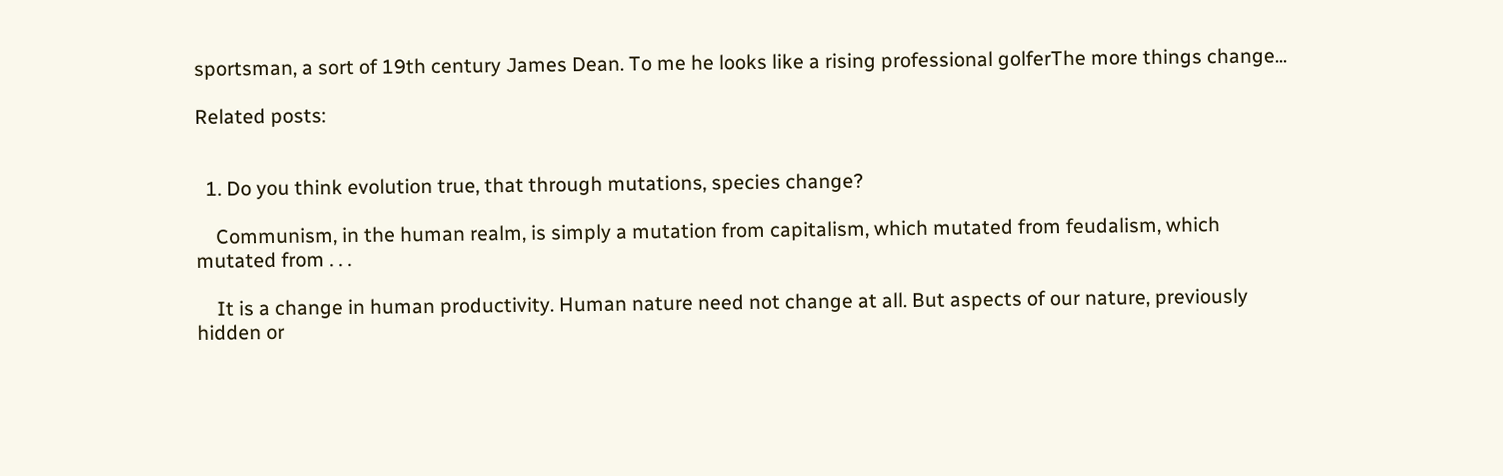sportsman, a sort of 19th century James Dean. To me he looks like a rising professional golferThe more things change...

Related posts:


  1. Do you think evolution true, that through mutations, species change?

    Communism, in the human realm, is simply a mutation from capitalism, which mutated from feudalism, which mutated from . . .

    It is a change in human productivity. Human nature need not change at all. But aspects of our nature, previously hidden or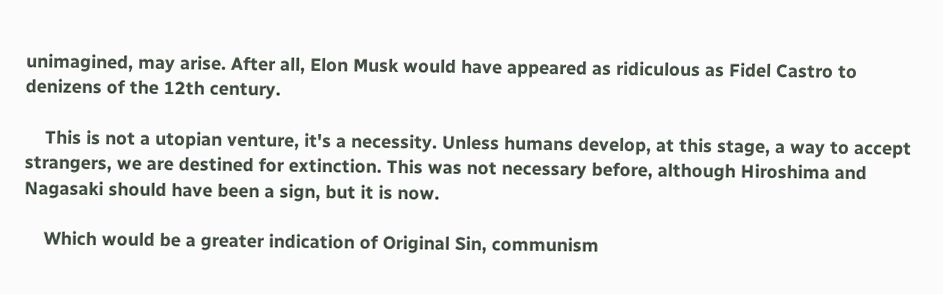unimagined, may arise. After all, Elon Musk would have appeared as ridiculous as Fidel Castro to denizens of the 12th century.

    This is not a utopian venture, it's a necessity. Unless humans develop, at this stage, a way to accept strangers, we are destined for extinction. This was not necessary before, although Hiroshima and Nagasaki should have been a sign, but it is now.

    Which would be a greater indication of Original Sin, communism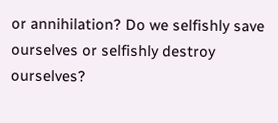or annihilation? Do we selfishly save ourselves or selfishly destroy ourselves?